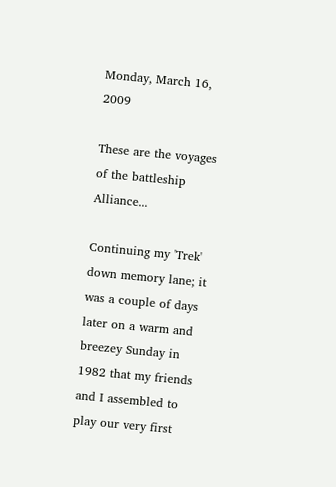Monday, March 16, 2009

These are the voyages of the battleship Alliance...

Continuing my 'Trek' down memory lane; it was a couple of days later on a warm and breezey Sunday in 1982 that my friends and I assembled to play our very first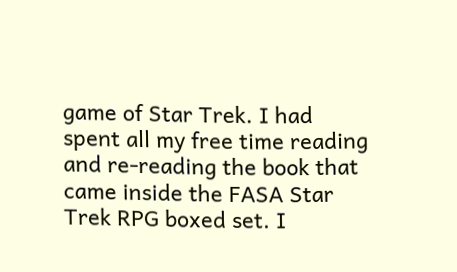game of Star Trek. I had spent all my free time reading and re-reading the book that came inside the FASA Star Trek RPG boxed set. I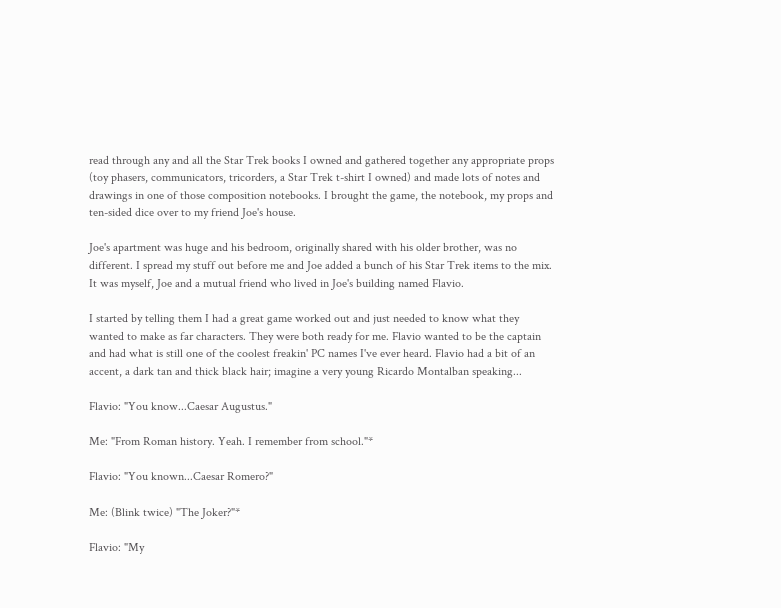read through any and all the Star Trek books I owned and gathered together any appropriate props (toy phasers, communicators, tricorders, a Star Trek t-shirt I owned) and made lots of notes and drawings in one of those composition notebooks. I brought the game, the notebook, my props and ten-sided dice over to my friend Joe's house.

Joe's apartment was huge and his bedroom, originally shared with his older brother, was no different. I spread my stuff out before me and Joe added a bunch of his Star Trek items to the mix. It was myself, Joe and a mutual friend who lived in Joe's building named Flavio.

I started by telling them I had a great game worked out and just needed to know what they wanted to make as far characters. They were both ready for me. Flavio wanted to be the captain and had what is still one of the coolest freakin' PC names I've ever heard. Flavio had a bit of an accent, a dark tan and thick black hair; imagine a very young Ricardo Montalban speaking...

Flavio: "You know...Caesar Augustus."

Me: "From Roman history. Yeah. I remember from school."*

Flavio: "You known...Caesar Romero?"

Me: (Blink twice) "The Joker?"*

Flavio: "My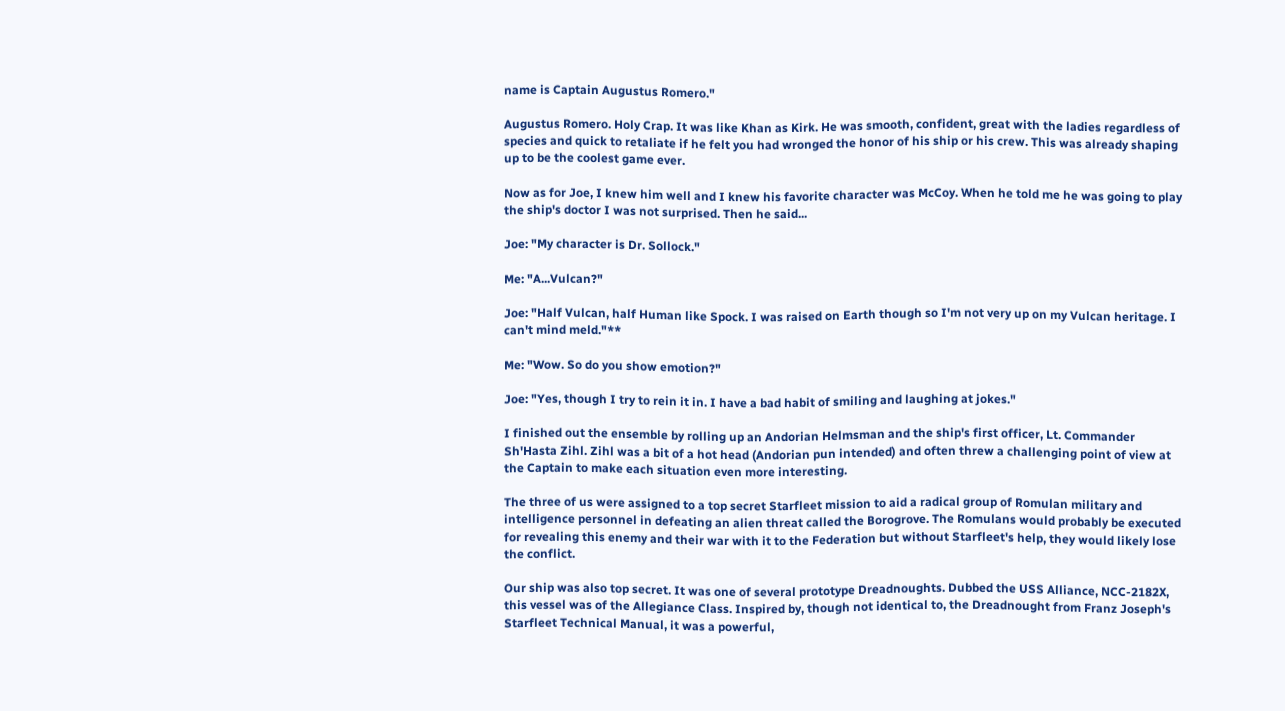name is Captain Augustus Romero."

Augustus Romero. Holy Crap. It was like Khan as Kirk. He was smooth, confident, great with the ladies regardless of species and quick to retaliate if he felt you had wronged the honor of his ship or his crew. This was already shaping up to be the coolest game ever.

Now as for Joe, I knew him well and I knew his favorite character was McCoy. When he told me he was going to play the ship's doctor I was not surprised. Then he said...

Joe: "My character is Dr. Sollock."

Me: "A...Vulcan?"

Joe: "Half Vulcan, half Human like Spock. I was raised on Earth though so I'm not very up on my Vulcan heritage. I can't mind meld."**

Me: "Wow. So do you show emotion?"

Joe: "Yes, though I try to rein it in. I have a bad habit of smiling and laughing at jokes."

I finished out the ensemble by rolling up an Andorian Helmsman and the ship's first officer, Lt. Commander Sh'Hasta Zihl. Zihl was a bit of a hot head (Andorian pun intended) and often threw a challenging point of view at the Captain to make each situation even more interesting.

The three of us were assigned to a top secret Starfleet mission to aid a radical group of Romulan military and intelligence personnel in defeating an alien threat called the Borogrove. The Romulans would probably be executed for revealing this enemy and their war with it to the Federation but without Starfleet's help, they would likely lose the conflict.

Our ship was also top secret. It was one of several prototype Dreadnoughts. Dubbed the USS Alliance, NCC-2182X, this vessel was of the Allegiance Class. Inspired by, though not identical to, the Dreadnought from Franz Joseph's Starfleet Technical Manual, it was a powerful,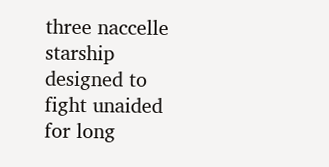three naccelle starship designed to fight unaided for long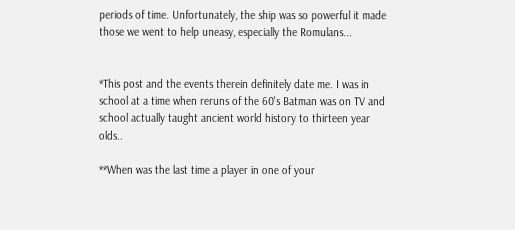periods of time. Unfortunately, the ship was so powerful it made those we went to help uneasy, especially the Romulans...


*This post and the events therein definitely date me. I was in school at a time when reruns of the 60's Batman was on TV and school actually taught ancient world history to thirteen year olds..

**When was the last time a player in one of your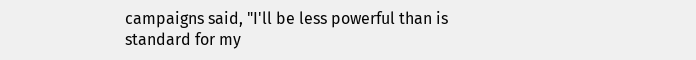campaigns said, "I'll be less powerful than is standard for my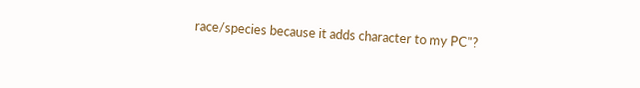race/species because it adds character to my PC"?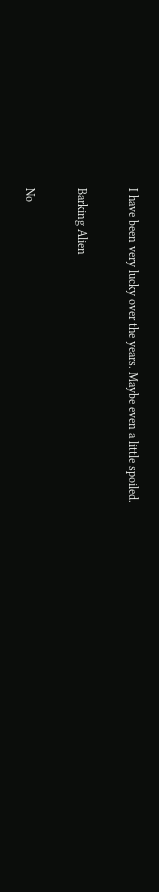I have been very lucky over the years. Maybe even a little spoiled.

Barking Alien

No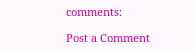comments:

Post a Comment